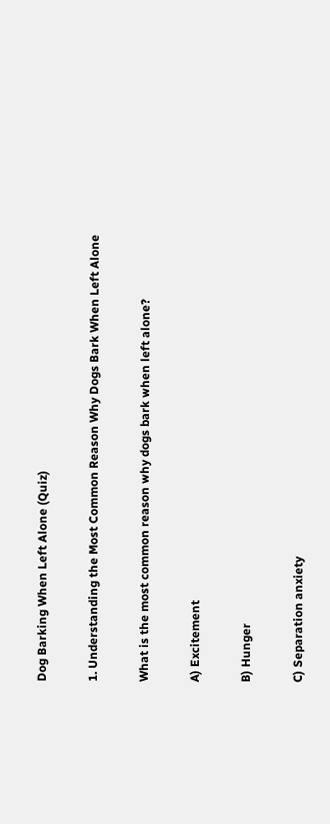Dog Barking When Left Alone (Quiz)

1. Understanding the Most Common Reason Why Dogs Bark When Left Alone

What is the most common reason why dogs bark when left alone?

A) Excitement

B) Hunger

C) Separation anxiety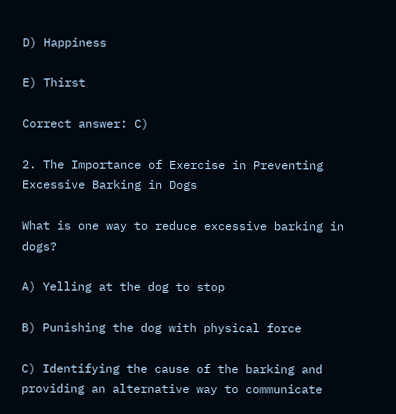D) Happiness

E) Thirst

Correct answer: C)

2. The Importance of Exercise in Preventing Excessive Barking in Dogs

What is one way to reduce excessive barking in dogs?

A) Yelling at the dog to stop

B) Punishing the dog with physical force

C) Identifying the cause of the barking and providing an alternative way to communicate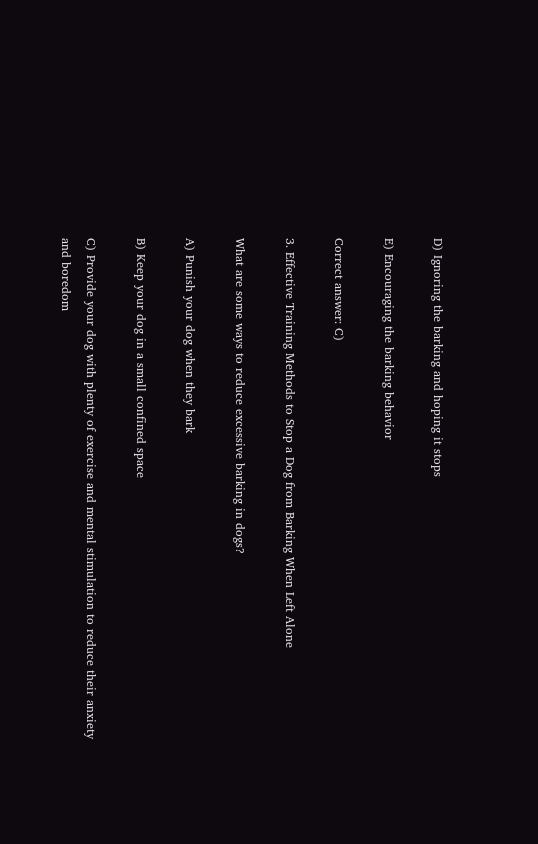D) Ignoring the barking and hoping it stops

E) Encouraging the barking behavior

Correct answer: C)

3. Effective Training Methods to Stop a Dog from Barking When Left Alone

What are some ways to reduce excessive barking in dogs?

A) Punish your dog when they bark

B) Keep your dog in a small confined space

C) Provide your dog with plenty of exercise and mental stimulation to reduce their anxiety and boredom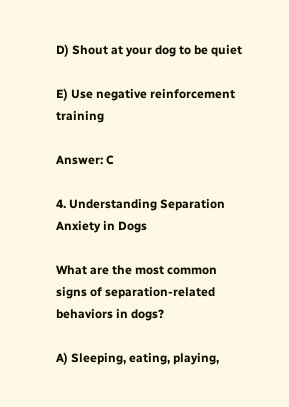D) Shout at your dog to be quiet

E) Use negative reinforcement training

Answer: C

4. Understanding Separation Anxiety in Dogs

What are the most common signs of separation-related behaviors in dogs?

A) Sleeping, eating, playing,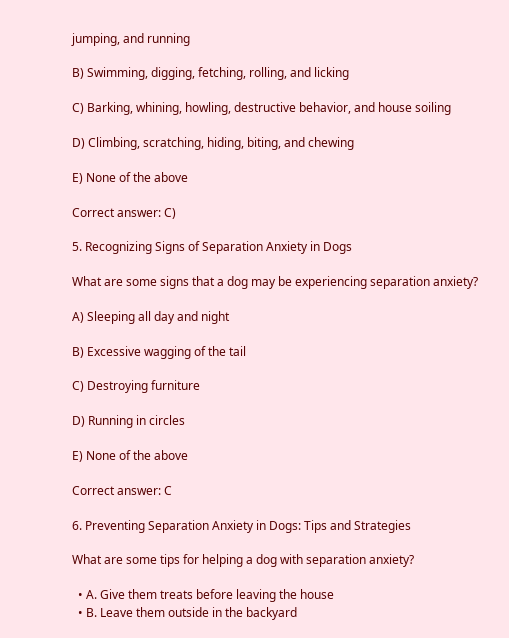jumping, and running

B) Swimming, digging, fetching, rolling, and licking

C) Barking, whining, howling, destructive behavior, and house soiling

D) Climbing, scratching, hiding, biting, and chewing

E) None of the above

Correct answer: C)

5. Recognizing Signs of Separation Anxiety in Dogs

What are some signs that a dog may be experiencing separation anxiety?

A) Sleeping all day and night

B) Excessive wagging of the tail

C) Destroying furniture

D) Running in circles

E) None of the above

Correct answer: C

6. Preventing Separation Anxiety in Dogs: Tips and Strategies

What are some tips for helping a dog with separation anxiety?

  • A. Give them treats before leaving the house
  • B. Leave them outside in the backyard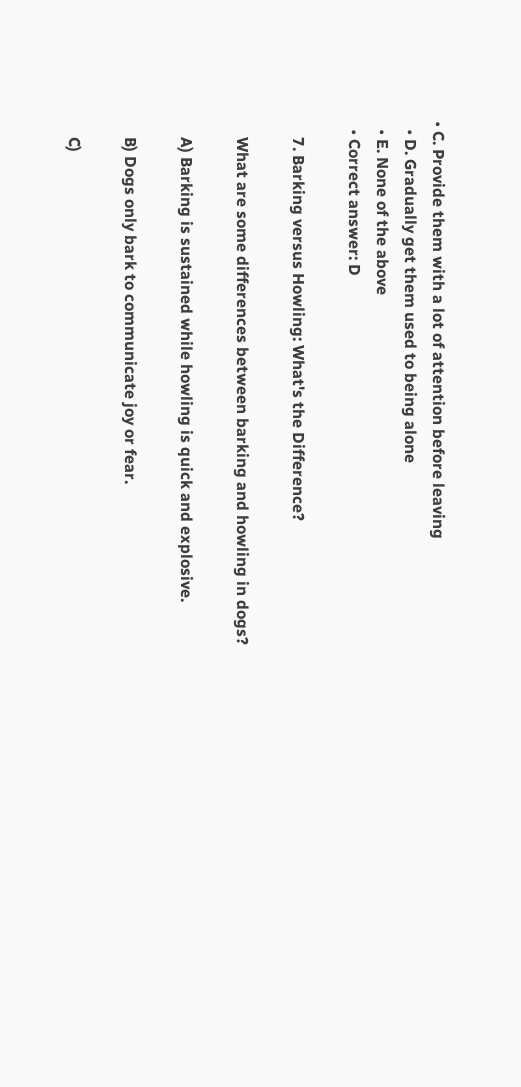• C. Provide them with a lot of attention before leaving
  • D. Gradually get them used to being alone
  • E. None of the above
  • Correct answer: D

    7. Barking versus Howling: What's the Difference?

    What are some differences between barking and howling in dogs?

    A) Barking is sustained while howling is quick and explosive.

    B) Dogs only bark to communicate joy or fear.

    C)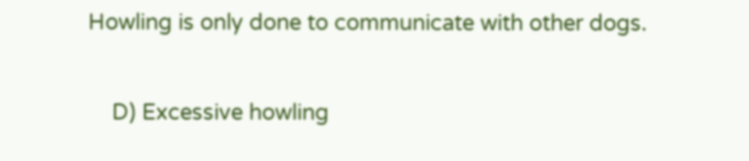Howling is only done to communicate with other dogs.

    D) Excessive howling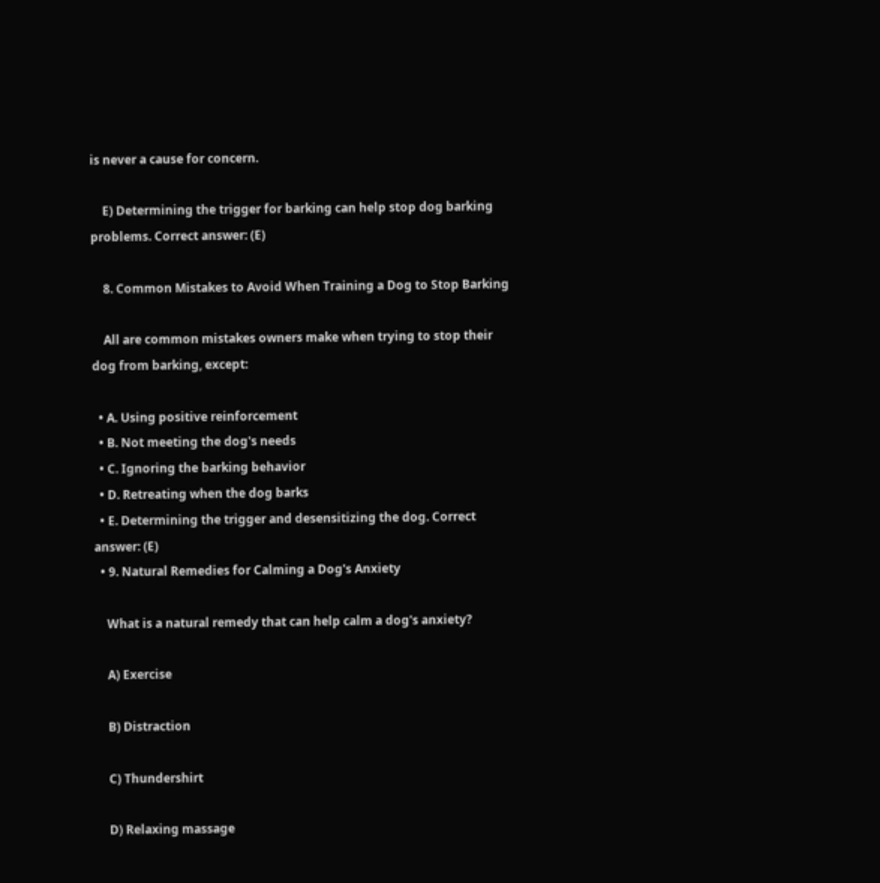is never a cause for concern.

    E) Determining the trigger for barking can help stop dog barking problems. Correct answer: (E)

    8. Common Mistakes to Avoid When Training a Dog to Stop Barking

    All are common mistakes owners make when trying to stop their dog from barking, except:

  • A. Using positive reinforcement
  • B. Not meeting the dog's needs
  • C. Ignoring the barking behavior
  • D. Retreating when the dog barks
  • E. Determining the trigger and desensitizing the dog. Correct answer: (E)
  • 9. Natural Remedies for Calming a Dog's Anxiety

    What is a natural remedy that can help calm a dog's anxiety?

    A) Exercise

    B) Distraction

    C) Thundershirt

    D) Relaxing massage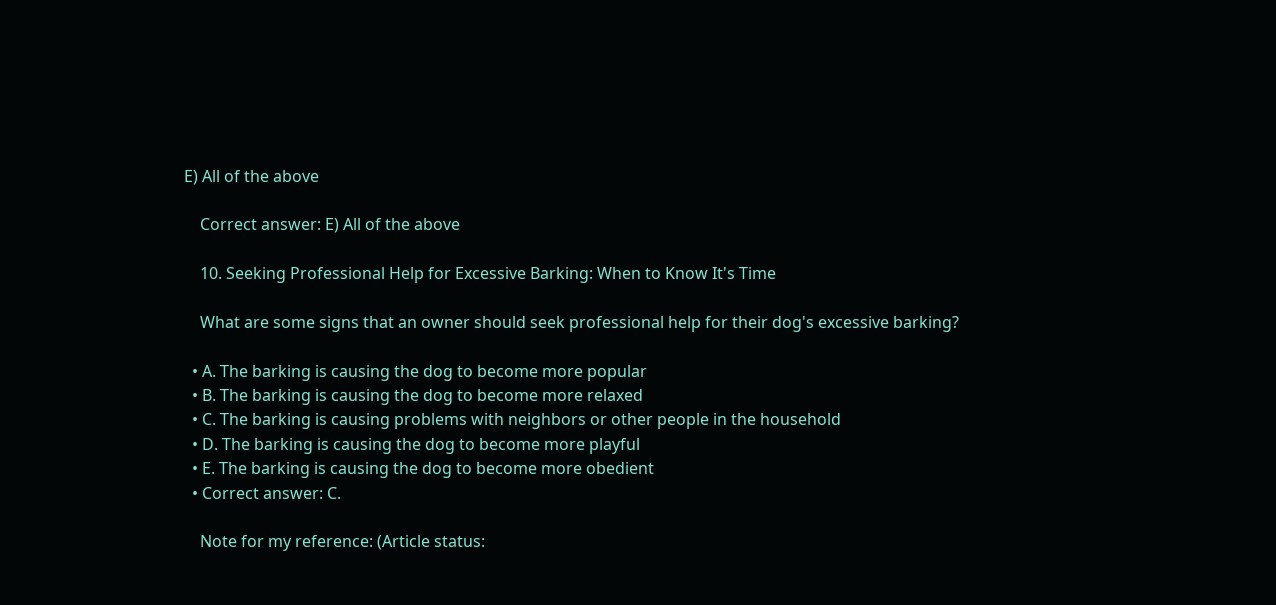E) All of the above

    Correct answer: E) All of the above

    10. Seeking Professional Help for Excessive Barking: When to Know It's Time

    What are some signs that an owner should seek professional help for their dog's excessive barking?

  • A. The barking is causing the dog to become more popular
  • B. The barking is causing the dog to become more relaxed
  • C. The barking is causing problems with neighbors or other people in the household
  • D. The barking is causing the dog to become more playful
  • E. The barking is causing the dog to become more obedient
  • Correct answer: C.

    Note for my reference: (Article status: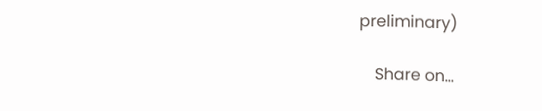preliminary)

    Share on…